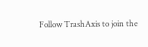Follow TrashAxis to join the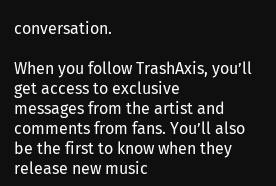conversation.

When you follow TrashAxis, you’ll get access to exclusive messages from the artist and comments from fans. You’ll also be the first to know when they release new music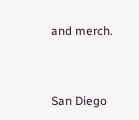and merch.



San Diego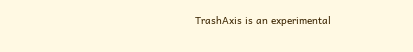TrashAxis is an experimental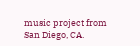music project from San Diego, CA.